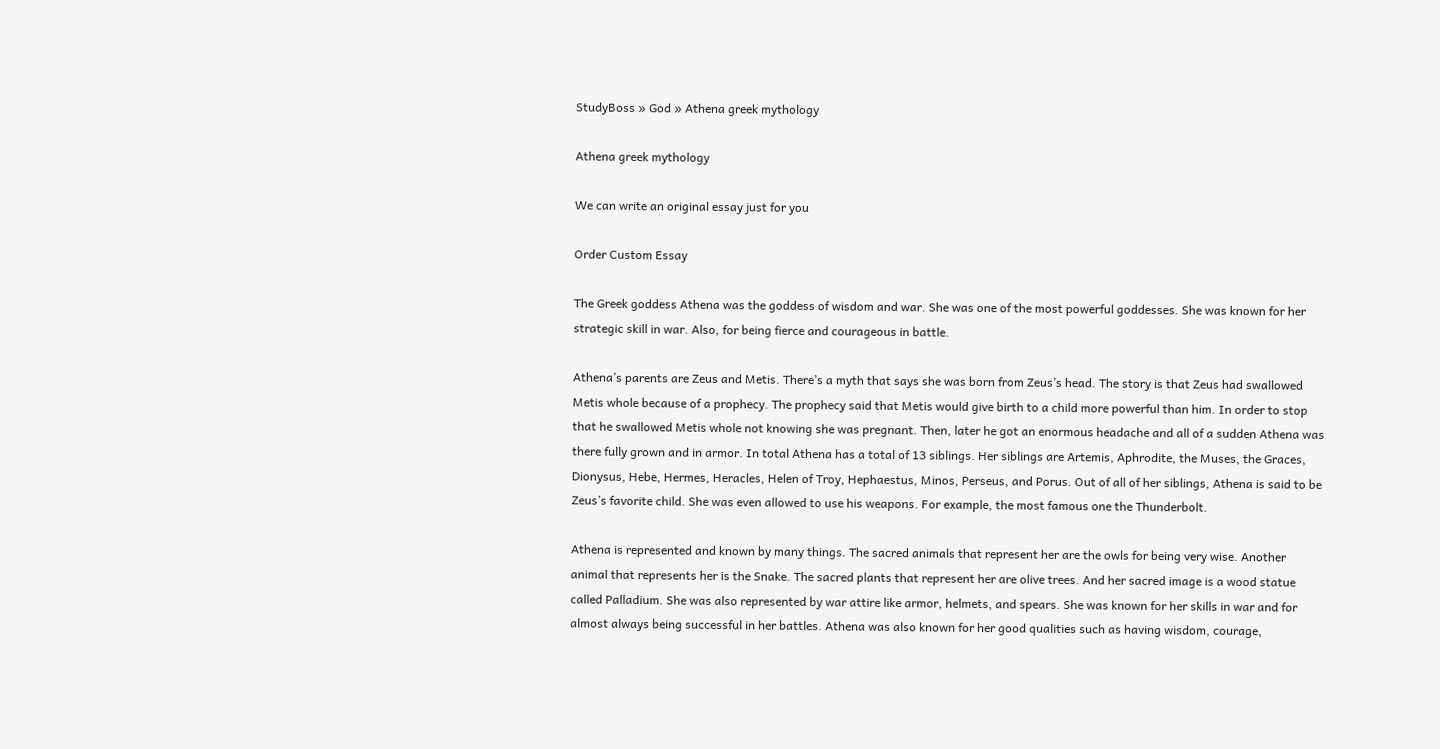StudyBoss » God » Athena greek mythology

Athena greek mythology

We can write an original essay just for you

Order Custom Essay

The Greek goddess Athena was the goddess of wisdom and war. She was one of the most powerful goddesses. She was known for her strategic skill in war. Also, for being fierce and courageous in battle.

Athena’s parents are Zeus and Metis. There’s a myth that says she was born from Zeus’s head. The story is that Zeus had swallowed Metis whole because of a prophecy. The prophecy said that Metis would give birth to a child more powerful than him. In order to stop that he swallowed Metis whole not knowing she was pregnant. Then, later he got an enormous headache and all of a sudden Athena was there fully grown and in armor. In total Athena has a total of 13 siblings. Her siblings are Artemis, Aphrodite, the Muses, the Graces, Dionysus, Hebe, Hermes, Heracles, Helen of Troy, Hephaestus, Minos, Perseus, and Porus. Out of all of her siblings, Athena is said to be Zeus’s favorite child. She was even allowed to use his weapons. For example, the most famous one the Thunderbolt.

Athena is represented and known by many things. The sacred animals that represent her are the owls for being very wise. Another animal that represents her is the Snake. The sacred plants that represent her are olive trees. And her sacred image is a wood statue called Palladium. She was also represented by war attire like armor, helmets, and spears. She was known for her skills in war and for almost always being successful in her battles. Athena was also known for her good qualities such as having wisdom, courage,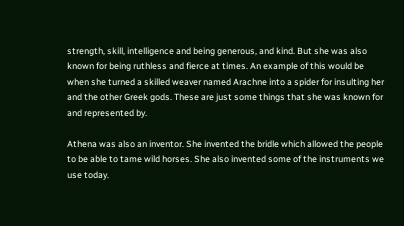strength, skill, intelligence and being generous, and kind. But she was also known for being ruthless and fierce at times. An example of this would be when she turned a skilled weaver named Arachne into a spider for insulting her and the other Greek gods. These are just some things that she was known for and represented by.

Athena was also an inventor. She invented the bridle which allowed the people to be able to tame wild horses. She also invented some of the instruments we use today.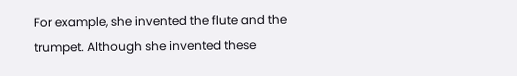For example, she invented the flute and the trumpet. Although she invented these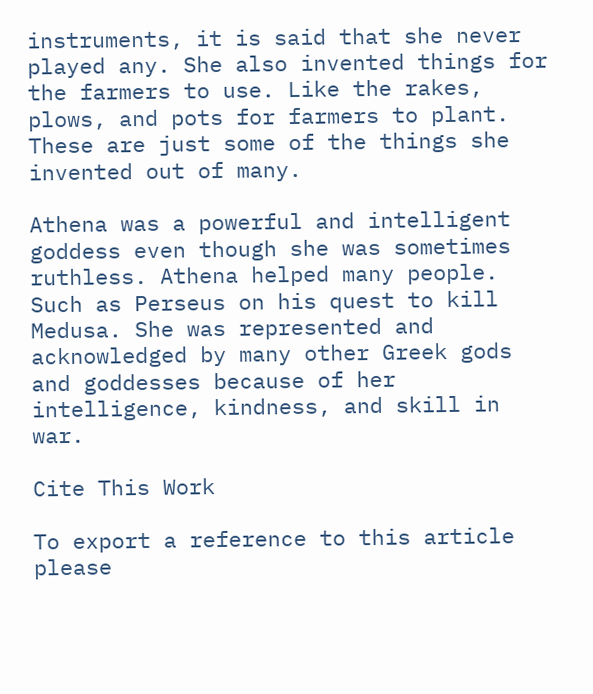instruments, it is said that she never played any. She also invented things for the farmers to use. Like the rakes, plows, and pots for farmers to plant. These are just some of the things she invented out of many.

Athena was a powerful and intelligent goddess even though she was sometimes ruthless. Athena helped many people. Such as Perseus on his quest to kill Medusa. She was represented and acknowledged by many other Greek gods and goddesses because of her intelligence, kindness, and skill in war.

Cite This Work

To export a reference to this article please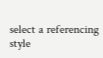select a referencing style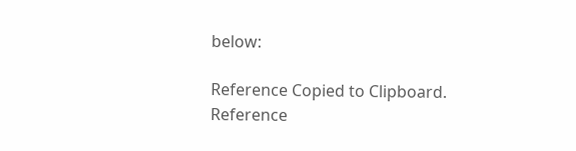below:

Reference Copied to Clipboard.
Reference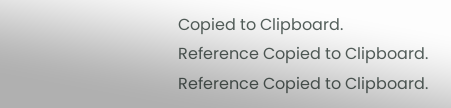Copied to Clipboard.
Reference Copied to Clipboard.
Reference Copied to Clipboard.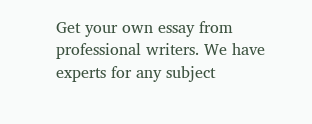Get your own essay from professional writers. We have experts for any subject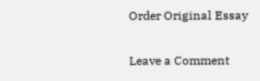Order Original Essay

Leave a Comment